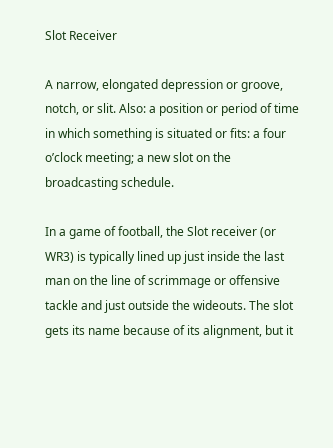Slot Receiver

A narrow, elongated depression or groove, notch, or slit. Also: a position or period of time in which something is situated or fits: a four o’clock meeting; a new slot on the broadcasting schedule.

In a game of football, the Slot receiver (or WR3) is typically lined up just inside the last man on the line of scrimmage or offensive tackle and just outside the wideouts. The slot gets its name because of its alignment, but it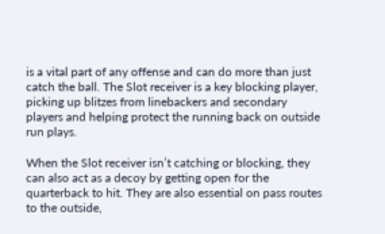is a vital part of any offense and can do more than just catch the ball. The Slot receiver is a key blocking player, picking up blitzes from linebackers and secondary players and helping protect the running back on outside run plays.

When the Slot receiver isn’t catching or blocking, they can also act as a decoy by getting open for the quarterback to hit. They are also essential on pass routes to the outside,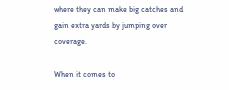where they can make big catches and gain extra yards by jumping over coverage.

When it comes to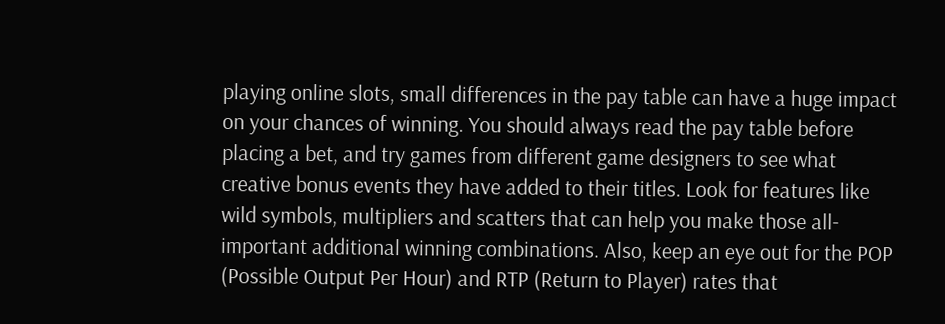playing online slots, small differences in the pay table can have a huge impact on your chances of winning. You should always read the pay table before placing a bet, and try games from different game designers to see what creative bonus events they have added to their titles. Look for features like wild symbols, multipliers and scatters that can help you make those all-important additional winning combinations. Also, keep an eye out for the POP (Possible Output Per Hour) and RTP (Return to Player) rates that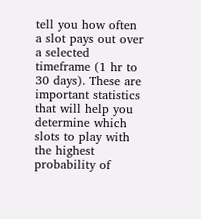tell you how often a slot pays out over a selected timeframe (1 hr to 30 days). These are important statistics that will help you determine which slots to play with the highest probability of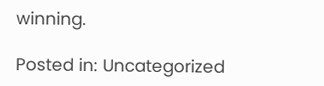winning.

Posted in: Uncategorized